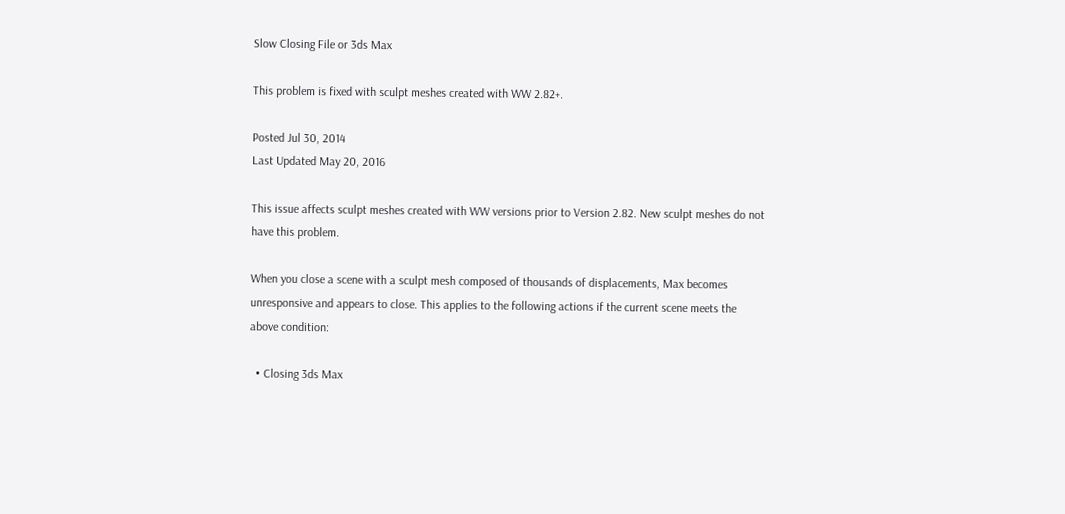Slow Closing File or 3ds Max

This problem is fixed with sculpt meshes created with WW 2.82+.

Posted Jul 30, 2014
Last Updated May 20, 2016

This issue affects sculpt meshes created with WW versions prior to Version 2.82. New sculpt meshes do not have this problem.

When you close a scene with a sculpt mesh composed of thousands of displacements, Max becomes unresponsive and appears to close. This applies to the following actions if the current scene meets the above condition:

  • Closing 3ds Max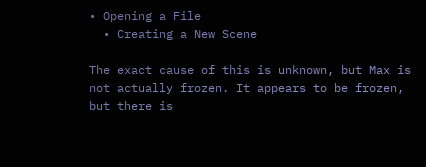• Opening a File
  • Creating a New Scene

The exact cause of this is unknown, but Max is not actually frozen. It appears to be frozen, but there is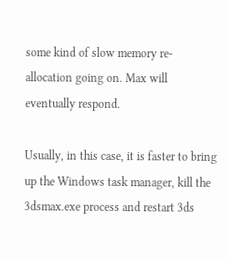some kind of slow memory re-allocation going on. Max will eventually respond.

Usually, in this case, it is faster to bring up the Windows task manager, kill the 3dsmax.exe process and restart 3ds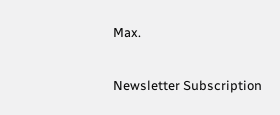Max.

Newsletter Subscription